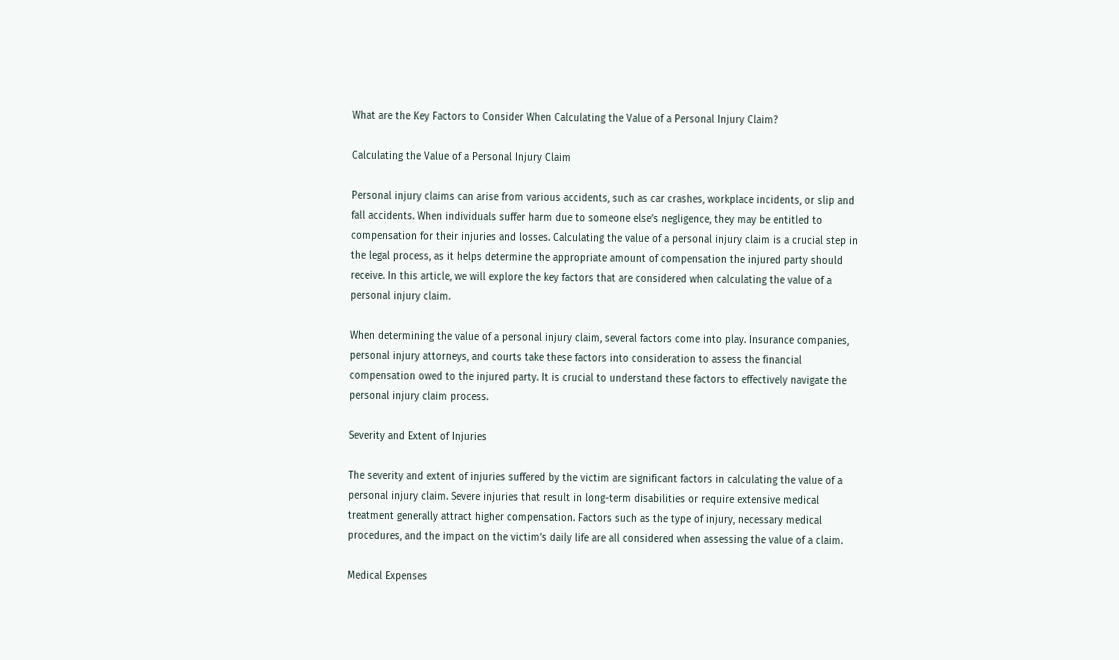What are the Key Factors to Consider When Calculating the Value of a Personal Injury Claim?

Calculating the Value of a Personal Injury Claim

Personal injury claims can arise from various accidents, such as car crashes, workplace incidents, or slip and fall accidents. When individuals suffer harm due to someone else’s negligence, they may be entitled to compensation for their injuries and losses. Calculating the value of a personal injury claim is a crucial step in the legal process, as it helps determine the appropriate amount of compensation the injured party should receive. In this article, we will explore the key factors that are considered when calculating the value of a personal injury claim.

When determining the value of a personal injury claim, several factors come into play. Insurance companies, personal injury attorneys, and courts take these factors into consideration to assess the financial compensation owed to the injured party. It is crucial to understand these factors to effectively navigate the personal injury claim process.

Severity and Extent of Injuries

The severity and extent of injuries suffered by the victim are significant factors in calculating the value of a personal injury claim. Severe injuries that result in long-term disabilities or require extensive medical treatment generally attract higher compensation. Factors such as the type of injury, necessary medical procedures, and the impact on the victim’s daily life are all considered when assessing the value of a claim.

Medical Expenses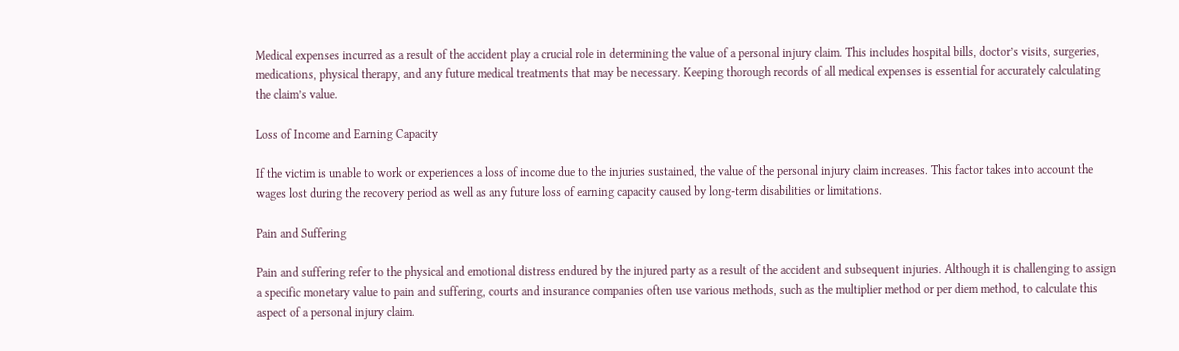Medical expenses incurred as a result of the accident play a crucial role in determining the value of a personal injury claim. This includes hospital bills, doctor’s visits, surgeries, medications, physical therapy, and any future medical treatments that may be necessary. Keeping thorough records of all medical expenses is essential for accurately calculating the claim’s value.

Loss of Income and Earning Capacity

If the victim is unable to work or experiences a loss of income due to the injuries sustained, the value of the personal injury claim increases. This factor takes into account the wages lost during the recovery period as well as any future loss of earning capacity caused by long-term disabilities or limitations.

Pain and Suffering

Pain and suffering refer to the physical and emotional distress endured by the injured party as a result of the accident and subsequent injuries. Although it is challenging to assign a specific monetary value to pain and suffering, courts and insurance companies often use various methods, such as the multiplier method or per diem method, to calculate this aspect of a personal injury claim.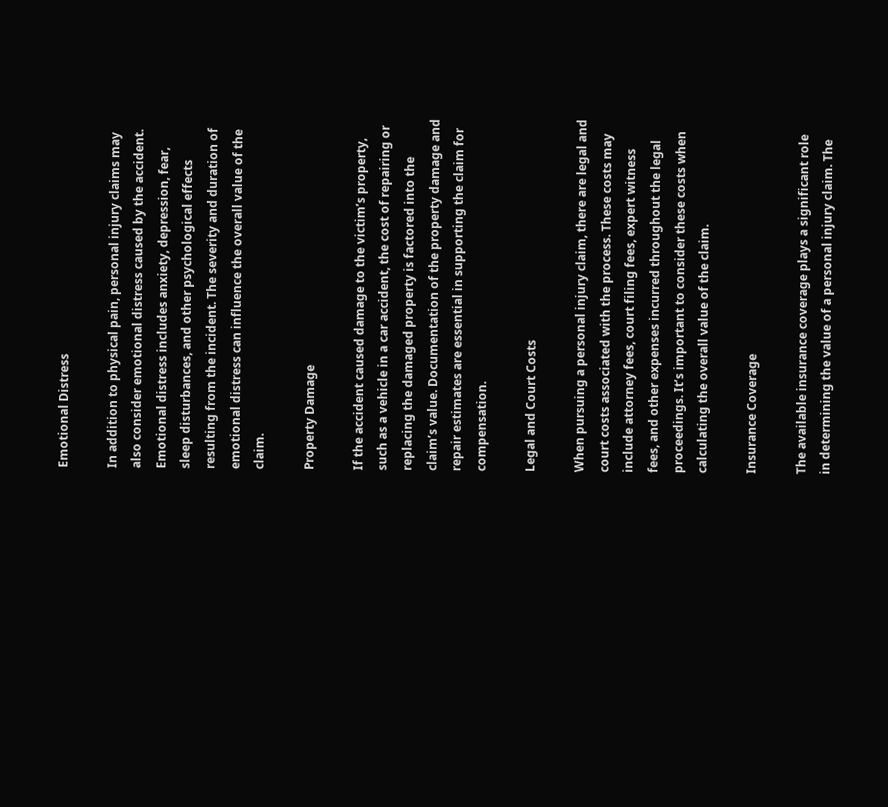Emotional Distress

In addition to physical pain, personal injury claims may also consider emotional distress caused by the accident. Emotional distress includes anxiety, depression, fear, sleep disturbances, and other psychological effects resulting from the incident. The severity and duration of emotional distress can influence the overall value of the claim.

Property Damage

If the accident caused damage to the victim’s property, such as a vehicle in a car accident, the cost of repairing or replacing the damaged property is factored into the claim’s value. Documentation of the property damage and repair estimates are essential in supporting the claim for compensation.

Legal and Court Costs

When pursuing a personal injury claim, there are legal and court costs associated with the process. These costs may include attorney fees, court filing fees, expert witness fees, and other expenses incurred throughout the legal proceedings. It’s important to consider these costs when calculating the overall value of the claim.

Insurance Coverage

The available insurance coverage plays a significant role in determining the value of a personal injury claim. The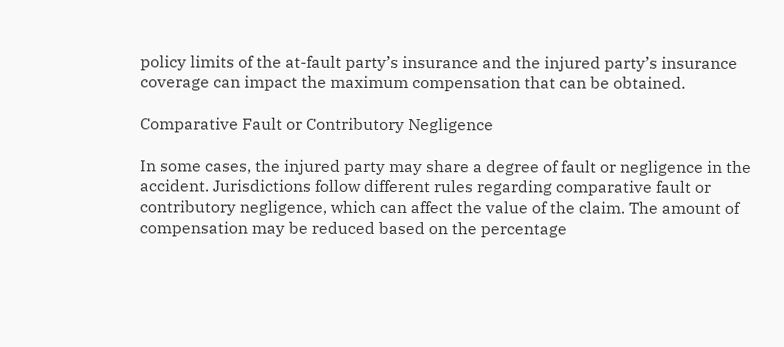policy limits of the at-fault party’s insurance and the injured party’s insurance coverage can impact the maximum compensation that can be obtained.

Comparative Fault or Contributory Negligence

In some cases, the injured party may share a degree of fault or negligence in the accident. Jurisdictions follow different rules regarding comparative fault or contributory negligence, which can affect the value of the claim. The amount of compensation may be reduced based on the percentage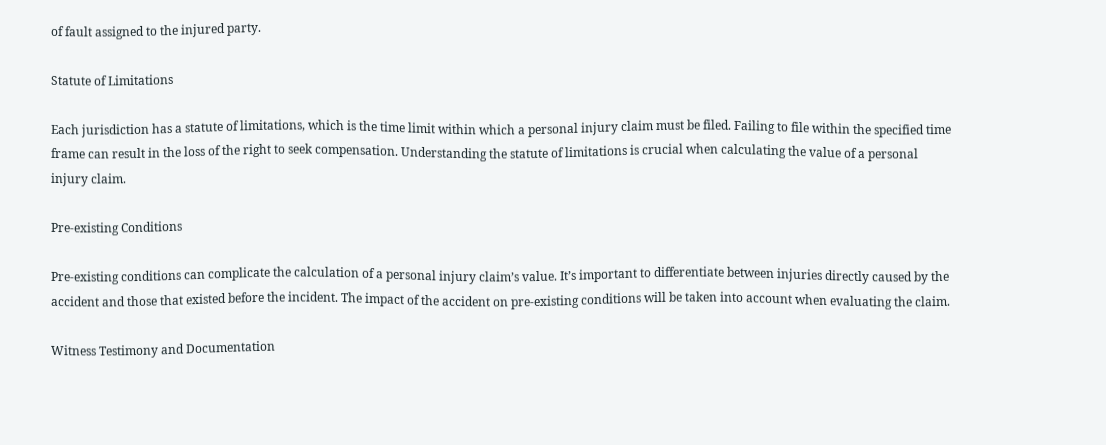of fault assigned to the injured party.

Statute of Limitations

Each jurisdiction has a statute of limitations, which is the time limit within which a personal injury claim must be filed. Failing to file within the specified time frame can result in the loss of the right to seek compensation. Understanding the statute of limitations is crucial when calculating the value of a personal injury claim.

Pre-existing Conditions

Pre-existing conditions can complicate the calculation of a personal injury claim’s value. It’s important to differentiate between injuries directly caused by the accident and those that existed before the incident. The impact of the accident on pre-existing conditions will be taken into account when evaluating the claim.

Witness Testimony and Documentation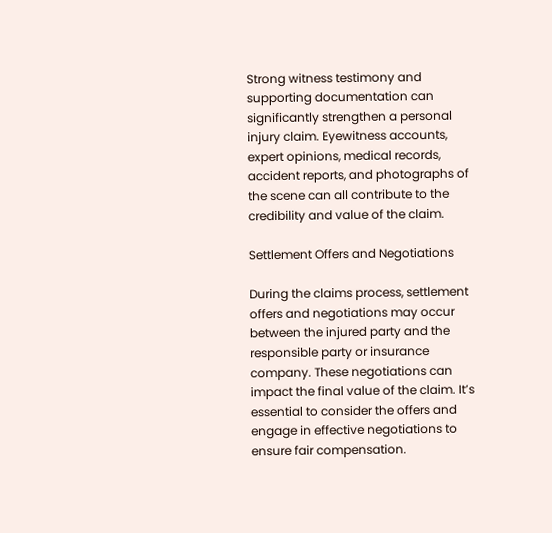Strong witness testimony and supporting documentation can significantly strengthen a personal injury claim. Eyewitness accounts, expert opinions, medical records, accident reports, and photographs of the scene can all contribute to the credibility and value of the claim.

Settlement Offers and Negotiations

During the claims process, settlement offers and negotiations may occur between the injured party and the responsible party or insurance company. These negotiations can impact the final value of the claim. It’s essential to consider the offers and engage in effective negotiations to ensure fair compensation.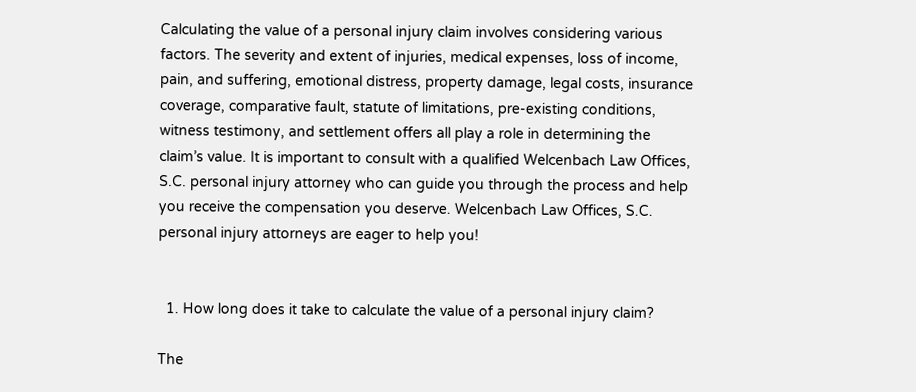Calculating the value of a personal injury claim involves considering various factors. The severity and extent of injuries, medical expenses, loss of income, pain, and suffering, emotional distress, property damage, legal costs, insurance coverage, comparative fault, statute of limitations, pre-existing conditions, witness testimony, and settlement offers all play a role in determining the claim’s value. It is important to consult with a qualified Welcenbach Law Offices, S.C. personal injury attorney who can guide you through the process and help you receive the compensation you deserve. Welcenbach Law Offices, S.C. personal injury attorneys are eager to help you!


  1. How long does it take to calculate the value of a personal injury claim?

The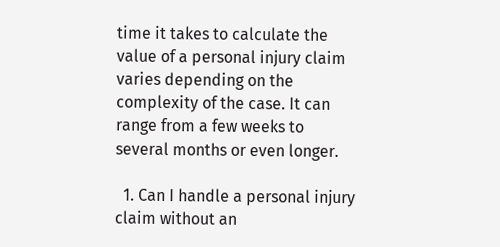time it takes to calculate the value of a personal injury claim varies depending on the complexity of the case. It can range from a few weeks to several months or even longer.

  1. Can I handle a personal injury claim without an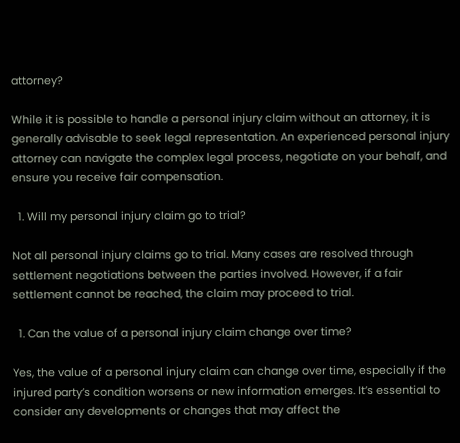attorney?

While it is possible to handle a personal injury claim without an attorney, it is generally advisable to seek legal representation. An experienced personal injury attorney can navigate the complex legal process, negotiate on your behalf, and ensure you receive fair compensation.

  1. Will my personal injury claim go to trial?

Not all personal injury claims go to trial. Many cases are resolved through settlement negotiations between the parties involved. However, if a fair settlement cannot be reached, the claim may proceed to trial.

  1. Can the value of a personal injury claim change over time?

Yes, the value of a personal injury claim can change over time, especially if the injured party’s condition worsens or new information emerges. It’s essential to consider any developments or changes that may affect the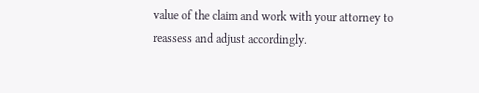value of the claim and work with your attorney to reassess and adjust accordingly.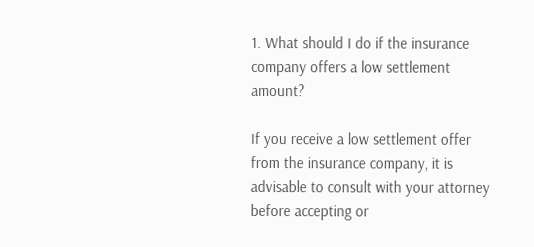1. What should I do if the insurance company offers a low settlement amount?

If you receive a low settlement offer from the insurance company, it is advisable to consult with your attorney before accepting or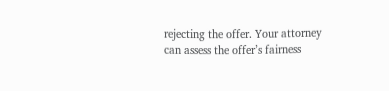rejecting the offer. Your attorney can assess the offer’s fairness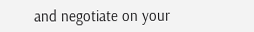and negotiate on your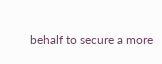behalf to secure a more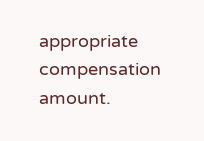appropriate compensation amount.